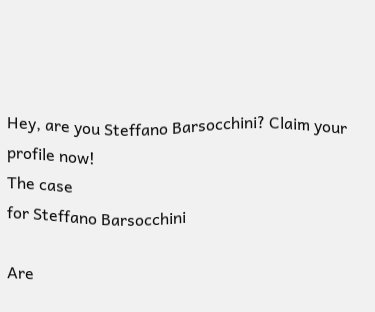Hey, are you Steffano Barsocchini? Claim your profile now!
The case
for Steffano Barsocchini

Are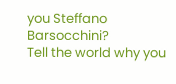you Steffano Barsocchini?
Tell the world why you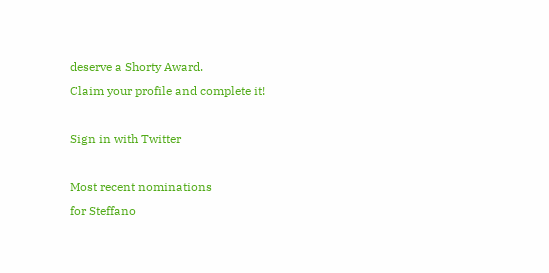deserve a Shorty Award.
Claim your profile and complete it!

Sign in with Twitter

Most recent nominations
for Steffano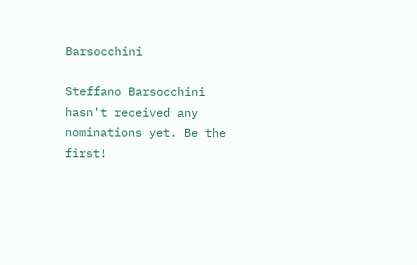Barsocchini

Steffano Barsocchini hasn't received any nominations yet. Be the first!